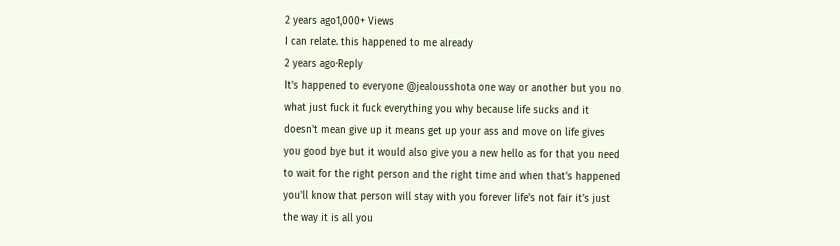2 years ago1,000+ Views
I can relate. this happened to me already
2 years ago·Reply
It's happened to everyone @jealousshota one way or another but you no what just fuck it fuck everything you why because life sucks and it doesn't mean give up it means get up your ass and move on life gives you good bye but it would also give you a new hello as for that you need to wait for the right person and the right time and when that's happened you'll know that person will stay with you forever life's not fair it's just the way it is all you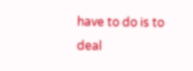have to do is to deal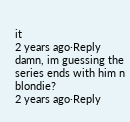it
2 years ago·Reply
damn, im guessing the series ends with him n blondie?
2 years ago·Reply